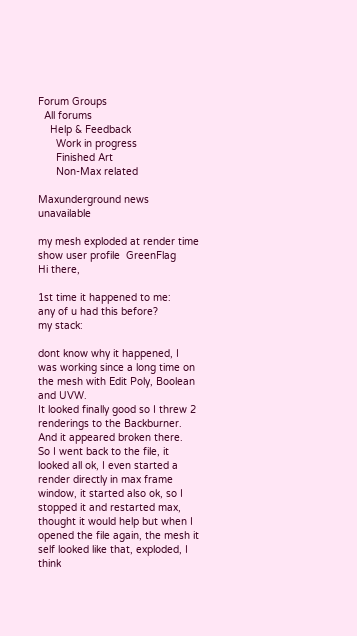Forum Groups
  All forums
    Help & Feedback
      Work in progress
      Finished Art
      Non-Max related

Maxunderground news unavailable

my mesh exploded at render time
show user profile  GreenFlag
Hi there,

1st time it happened to me:
any of u had this before?
my stack:

dont know why it happened, I was working since a long time on the mesh with Edit Poly, Boolean and UVW.
It looked finally good so I threw 2 renderings to the Backburner.
And it appeared broken there.
So I went back to the file, it looked all ok, I even started a render directly in max frame window, it started also ok, so I stopped it and restarted max, thought it would help but when I opened the file again, the mesh it self looked like that, exploded, I think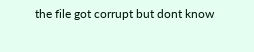the file got corrupt but dont know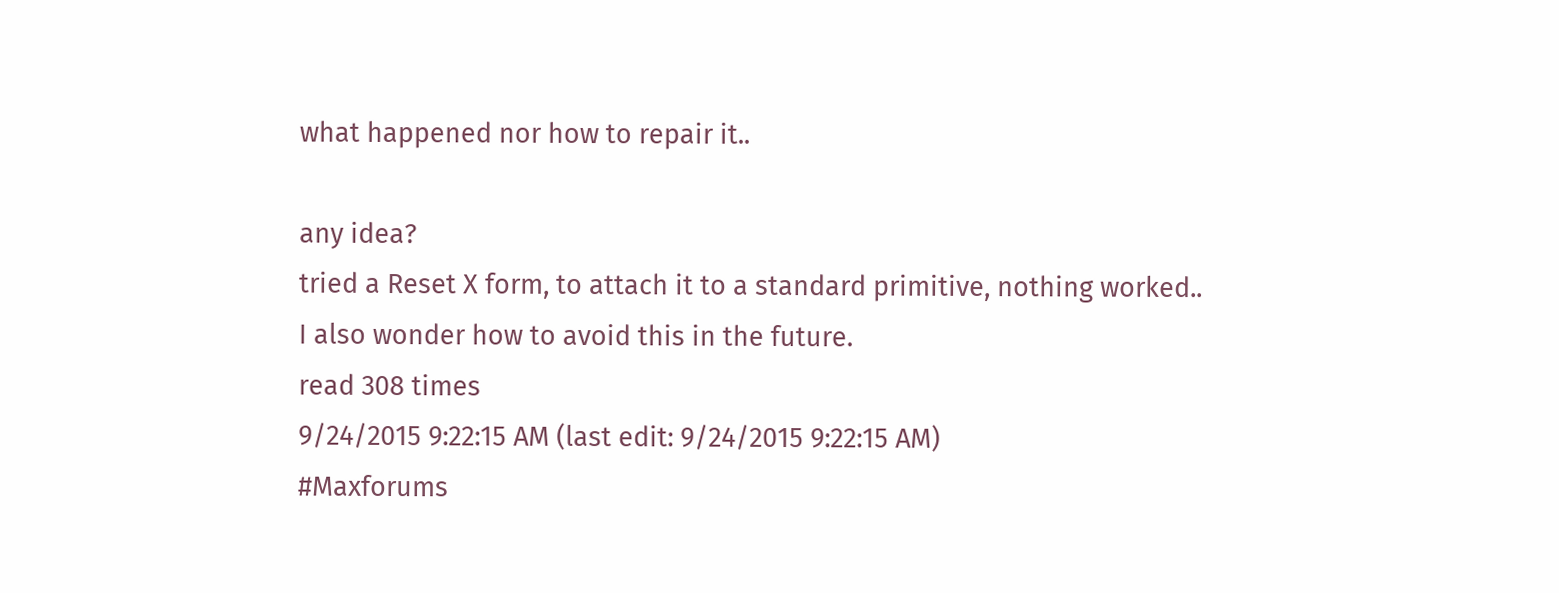what happened nor how to repair it..

any idea?
tried a Reset X form, to attach it to a standard primitive, nothing worked..
I also wonder how to avoid this in the future.
read 308 times
9/24/2015 9:22:15 AM (last edit: 9/24/2015 9:22:15 AM)
#Maxforums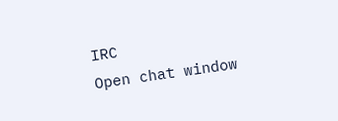IRC
Open chat window